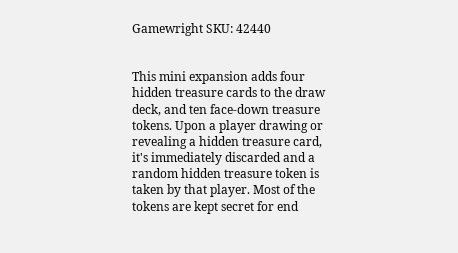Gamewright SKU: 42440


This mini expansion adds four hidden treasure cards to the draw deck, and ten face-down treasure tokens. Upon a player drawing or revealing a hidden treasure card, it's immediately discarded and a random hidden treasure token is taken by that player. Most of the tokens are kept secret for end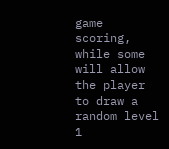game scoring, while some will allow the player to draw a random level 1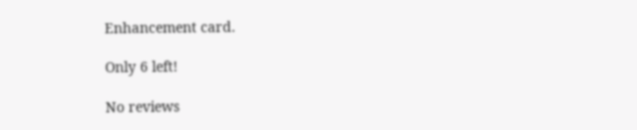Enhancement card.

Only 6 left!

No reviews